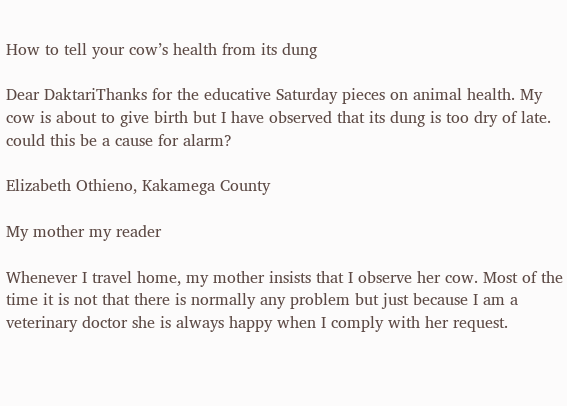How to tell your cow’s health from its dung

Dear DaktariThanks for the educative Saturday pieces on animal health. My cow is about to give birth but I have observed that its dung is too dry of late. could this be a cause for alarm?

Elizabeth Othieno, Kakamega County

My mother my reader

Whenever I travel home, my mother insists that I observe her cow. Most of the time it is not that there is normally any problem but just because I am a veterinary doctor she is always happy when I comply with her request.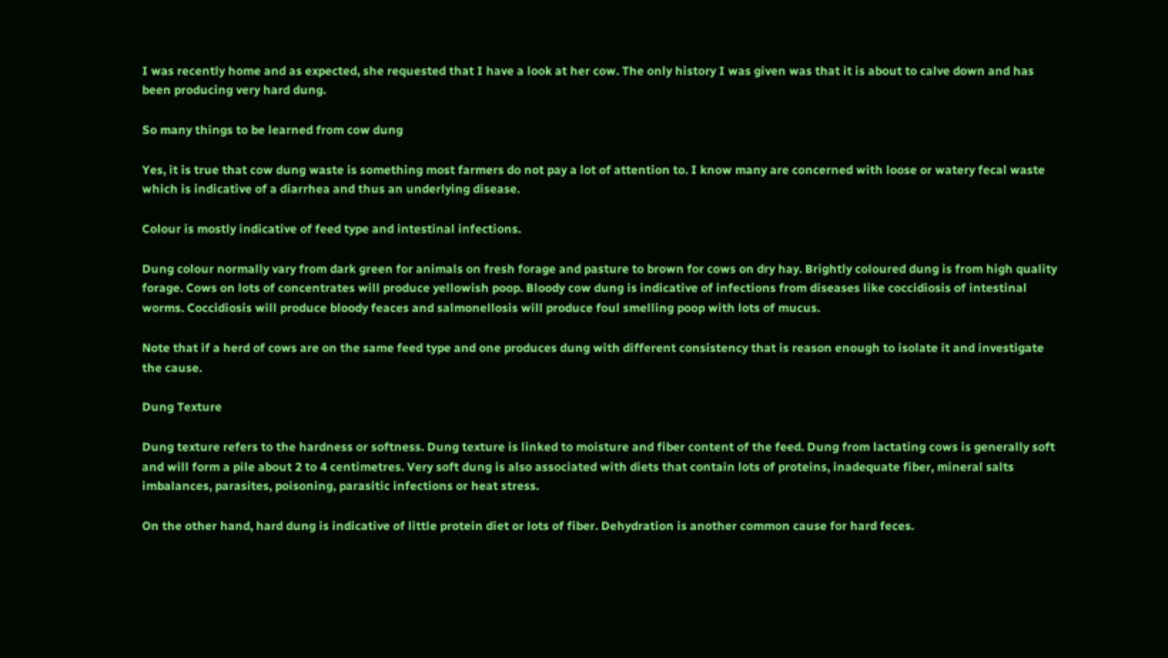I was recently home and as expected, she requested that I have a look at her cow. The only history I was given was that it is about to calve down and has been producing very hard dung.

So many things to be learned from cow dung

Yes, it is true that cow dung waste is something most farmers do not pay a lot of attention to. I know many are concerned with loose or watery fecal waste which is indicative of a diarrhea and thus an underlying disease.

Colour is mostly indicative of feed type and intestinal infections.

Dung colour normally vary from dark green for animals on fresh forage and pasture to brown for cows on dry hay. Brightly coloured dung is from high quality forage. Cows on lots of concentrates will produce yellowish poop. Bloody cow dung is indicative of infections from diseases like coccidiosis of intestinal worms. Coccidiosis will produce bloody feaces and salmonellosis will produce foul smelling poop with lots of mucus.

Note that if a herd of cows are on the same feed type and one produces dung with different consistency that is reason enough to isolate it and investigate the cause.

Dung Texture

Dung texture refers to the hardness or softness. Dung texture is linked to moisture and fiber content of the feed. Dung from lactating cows is generally soft and will form a pile about 2 to 4 centimetres. Very soft dung is also associated with diets that contain lots of proteins, inadequate fiber, mineral salts imbalances, parasites, poisoning, parasitic infections or heat stress.

On the other hand, hard dung is indicative of little protein diet or lots of fiber. Dehydration is another common cause for hard feces.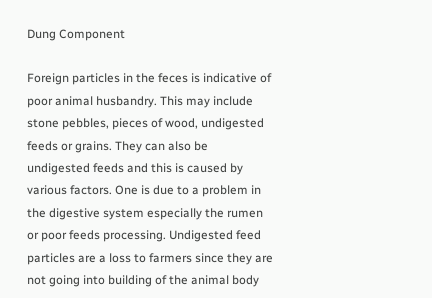Dung Component

Foreign particles in the feces is indicative of poor animal husbandry. This may include stone pebbles, pieces of wood, undigested feeds or grains. They can also be undigested feeds and this is caused by various factors. One is due to a problem in the digestive system especially the rumen or poor feeds processing. Undigested feed particles are a loss to farmers since they are not going into building of the animal body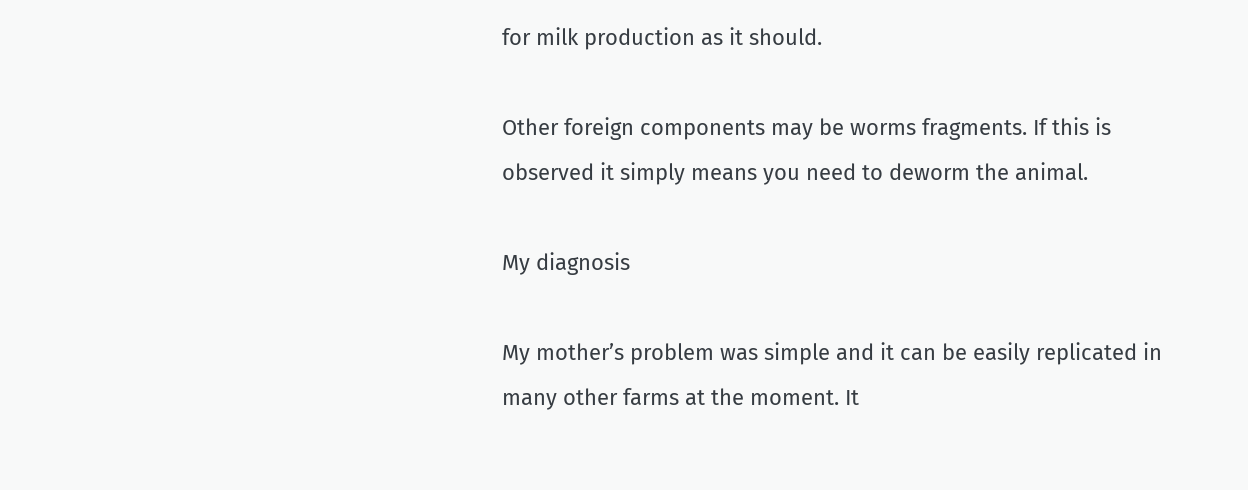for milk production as it should.

Other foreign components may be worms fragments. If this is observed it simply means you need to deworm the animal.

My diagnosis

My mother’s problem was simple and it can be easily replicated in many other farms at the moment. It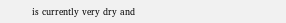is currently very dry and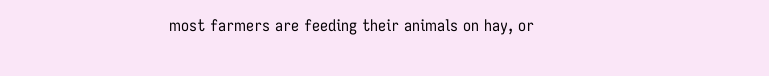most farmers are feeding their animals on hay, or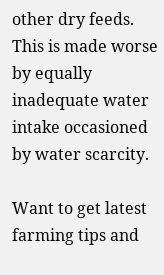other dry feeds. This is made worse by equally inadequate water intake occasioned by water scarcity.

Want to get latest farming tips and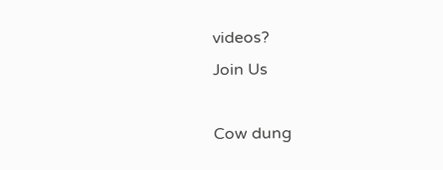videos?
Join Us

Cow dung